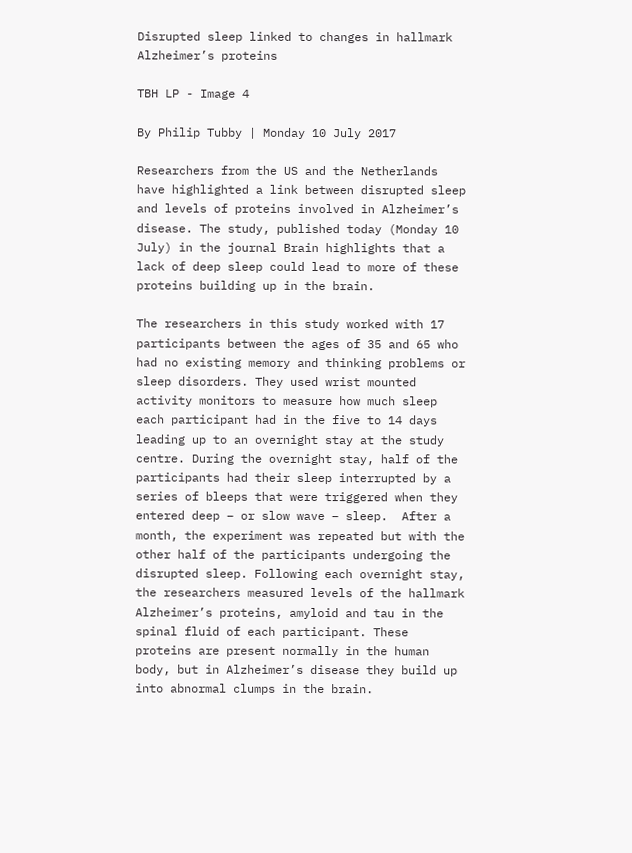Disrupted sleep linked to changes in hallmark Alzheimer’s proteins

TBH LP - Image 4

By Philip Tubby | Monday 10 July 2017

Researchers from the US and the Netherlands have highlighted a link between disrupted sleep and levels of proteins involved in Alzheimer’s disease. The study, published today (Monday 10 July) in the journal Brain highlights that a lack of deep sleep could lead to more of these proteins building up in the brain.

The researchers in this study worked with 17 participants between the ages of 35 and 65 who had no existing memory and thinking problems or sleep disorders. They used wrist mounted activity monitors to measure how much sleep each participant had in the five to 14 days leading up to an overnight stay at the study centre. During the overnight stay, half of the participants had their sleep interrupted by a series of bleeps that were triggered when they entered deep – or slow wave – sleep.  After a month, the experiment was repeated but with the other half of the participants undergoing the disrupted sleep. Following each overnight stay, the researchers measured levels of the hallmark Alzheimer’s proteins, amyloid and tau in the spinal fluid of each participant. These proteins are present normally in the human body, but in Alzheimer’s disease they build up into abnormal clumps in the brain.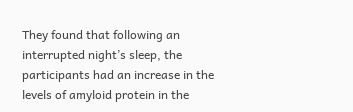They found that following an interrupted night’s sleep, the participants had an increase in the levels of amyloid protein in the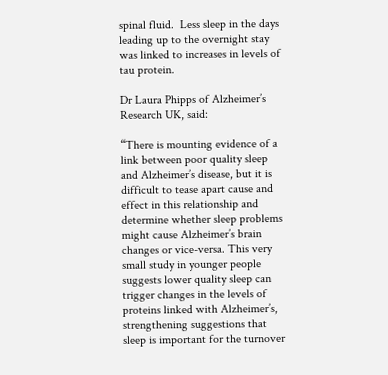spinal fluid.  Less sleep in the days leading up to the overnight stay was linked to increases in levels of tau protein.

Dr Laura Phipps of Alzheimer’s Research UK, said:

“There is mounting evidence of a link between poor quality sleep and Alzheimer’s disease, but it is difficult to tease apart cause and effect in this relationship and determine whether sleep problems might cause Alzheimer’s brain changes or vice-versa. This very small study in younger people suggests lower quality sleep can trigger changes in the levels of proteins linked with Alzheimer’s, strengthening suggestions that sleep is important for the turnover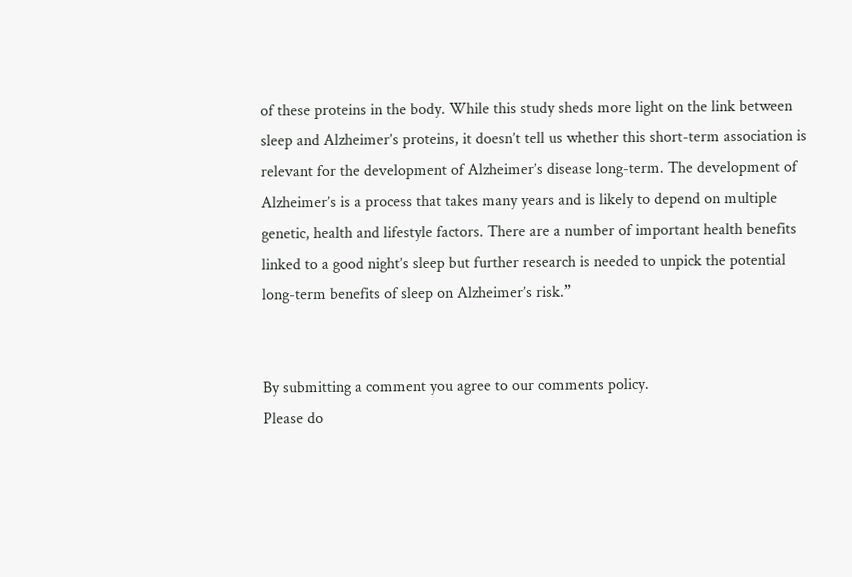of these proteins in the body. While this study sheds more light on the link between sleep and Alzheimer’s proteins, it doesn’t tell us whether this short-term association is relevant for the development of Alzheimer’s disease long-term. The development of Alzheimer’s is a process that takes many years and is likely to depend on multiple genetic, health and lifestyle factors. There are a number of important health benefits linked to a good night’s sleep but further research is needed to unpick the potential long-term benefits of sleep on Alzheimer’s risk.”


By submitting a comment you agree to our comments policy.
Please do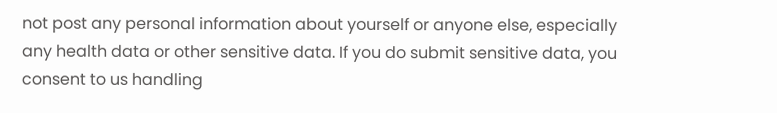not post any personal information about yourself or anyone else, especially any health data or other sensitive data. If you do submit sensitive data, you consent to us handling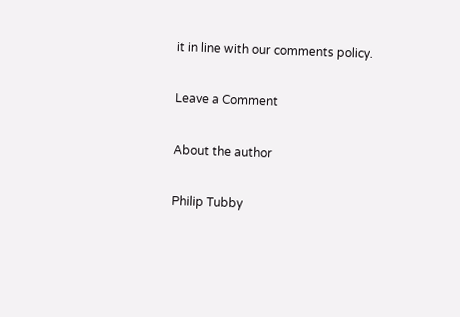it in line with our comments policy.

Leave a Comment

About the author

Philip Tubby